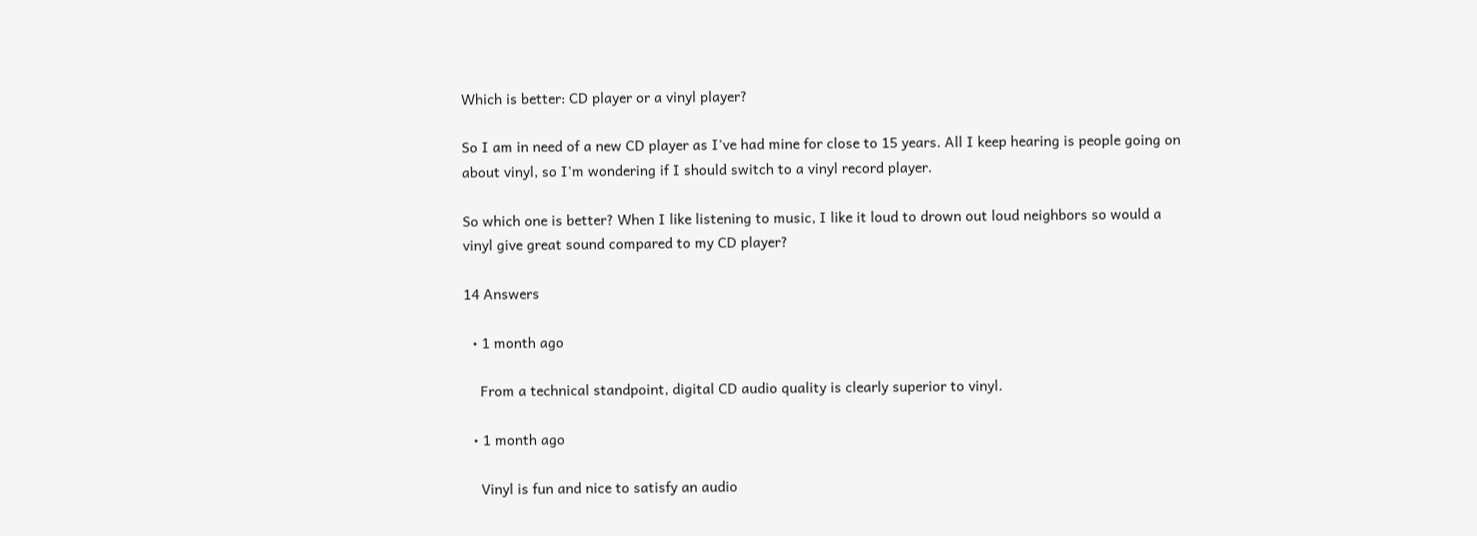Which is better: CD player or a vinyl player?

So I am in need of a new CD player as I've had mine for close to 15 years. All I keep hearing is people going on about vinyl, so I'm wondering if I should switch to a vinyl record player.

So which one is better? When I like listening to music, I like it loud to drown out loud neighbors so would a vinyl give great sound compared to my CD player?

14 Answers

  • 1 month ago

    From a technical standpoint, digital CD audio quality is clearly superior to vinyl.

  • 1 month ago

    Vinyl is fun and nice to satisfy an audio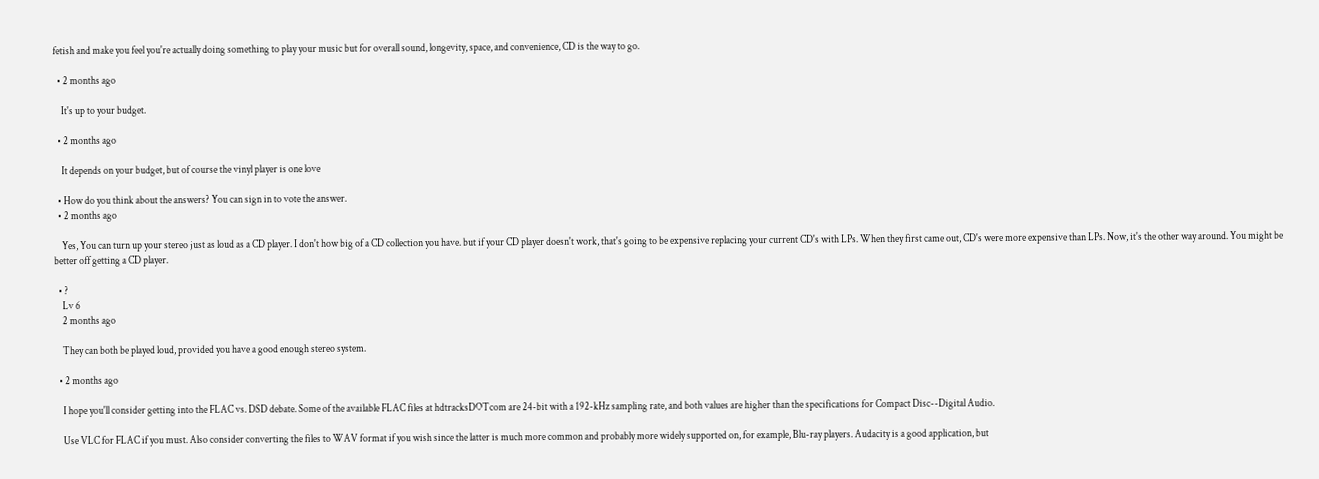fetish and make you feel you're actually doing something to play your music but for overall sound, longevity, space, and convenience, CD is the way to go.

  • 2 months ago

    It's up to your budget.

  • 2 months ago

    It depends on your budget, but of course the vinyl player is one love

  • How do you think about the answers? You can sign in to vote the answer.
  • 2 months ago

    Yes, You can turn up your stereo just as loud as a CD player. I don't how big of a CD collection you have. but if your CD player doesn't work, that's going to be expensive replacing your current CD's with LPs. When they first came out, CD's were more expensive than LPs. Now, it's the other way around. You might be better off getting a CD player.

  • ?
    Lv 6
    2 months ago

    They can both be played loud, provided you have a good enough stereo system.

  • 2 months ago

    I hope you'll consider getting into the FLAC vs. DSD debate. Some of the available FLAC files at hdtracksDOTcom are 24-bit with a 192-kHz sampling rate, and both values are higher than the specifications for Compact Disc--Digital Audio.

    Use VLC for FLAC if you must. Also consider converting the files to WAV format if you wish since the latter is much more common and probably more widely supported on, for example, Blu-ray players. Audacity is a good application, but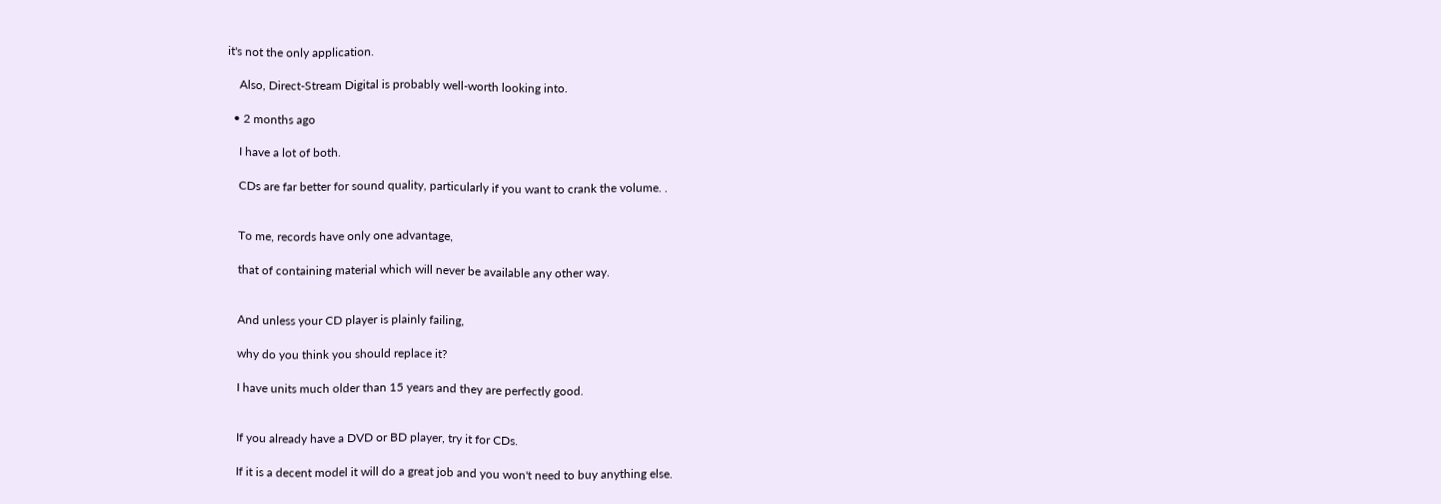it's not the only application.

    Also, Direct-Stream Digital is probably well-worth looking into.

  • 2 months ago

    I have a lot of both.

    CDs are far better for sound quality, particularly if you want to crank the volume. .


    To me, records have only one advantage,

    that of containing material which will never be available any other way.


    And unless your CD player is plainly failing,

    why do you think you should replace it?

    I have units much older than 15 years and they are perfectly good.


    If you already have a DVD or BD player, try it for CDs.

    If it is a decent model it will do a great job and you won't need to buy anything else.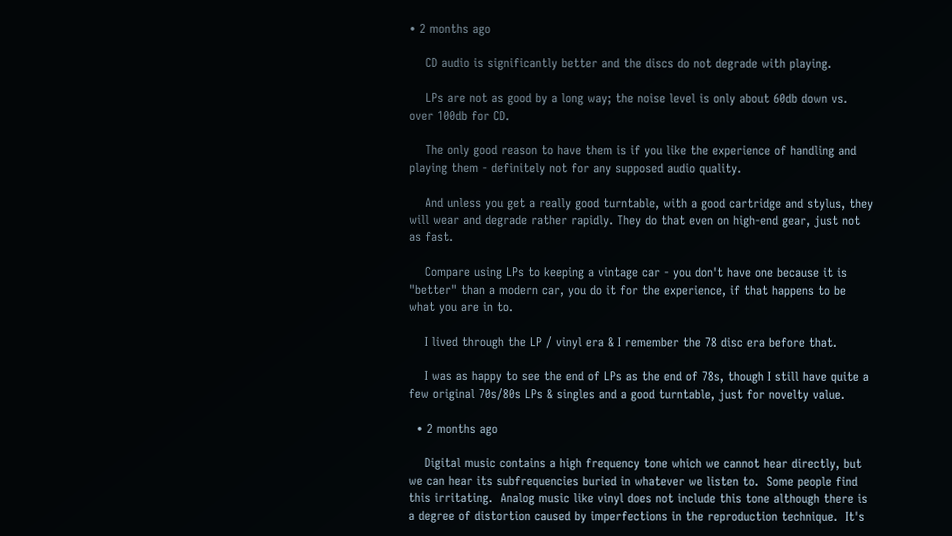• 2 months ago

    CD audio is significantly better and the discs do not degrade with playing.

    LPs are not as good by a long way; the noise level is only about 60db down vs. over 100db for CD.

    The only good reason to have them is if you like the experience of handling and playing them - definitely not for any supposed audio quality.

    And unless you get a really good turntable, with a good cartridge and stylus, they will wear and degrade rather rapidly. They do that even on high-end gear, just not as fast.

    Compare using LPs to keeping a vintage car - you don't have one because it is "better" than a modern car, you do it for the experience, if that happens to be what you are in to.

    I lived through the LP / vinyl era & I remember the 78 disc era before that.

    I was as happy to see the end of LPs as the end of 78s, though I still have quite a few original 70s/80s LPs & singles and a good turntable, just for novelty value.

  • 2 months ago

    Digital music contains a high frequency tone which we cannot hear directly, but we can hear its subfrequencies buried in whatever we listen to.  Some people find this irritating.  Analog music like vinyl does not include this tone although there is a degree of distortion caused by imperfections in the reproduction technique.  It's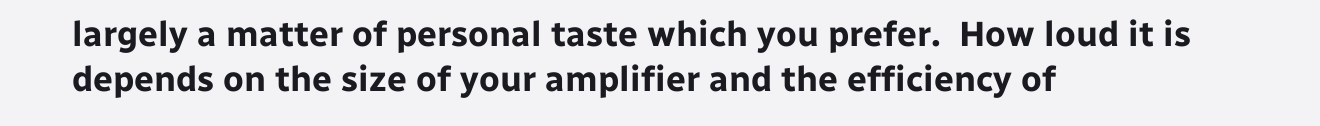largely a matter of personal taste which you prefer.  How loud it is depends on the size of your amplifier and the efficiency of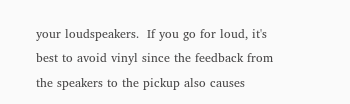your loudspeakers.  If you go for loud, it's best to avoid vinyl since the feedback from the speakers to the pickup also causes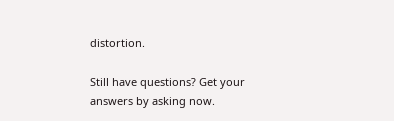distortion.

Still have questions? Get your answers by asking now.